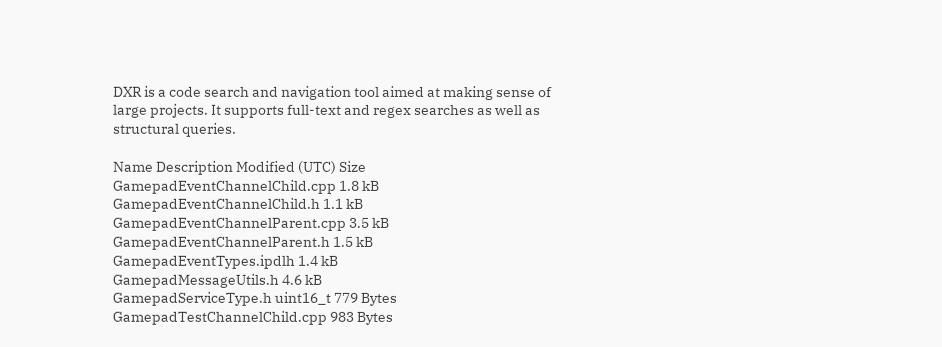DXR is a code search and navigation tool aimed at making sense of large projects. It supports full-text and regex searches as well as structural queries.

Name Description Modified (UTC) Size
GamepadEventChannelChild.cpp 1.8 kB
GamepadEventChannelChild.h 1.1 kB
GamepadEventChannelParent.cpp 3.5 kB
GamepadEventChannelParent.h 1.5 kB
GamepadEventTypes.ipdlh 1.4 kB
GamepadMessageUtils.h 4.6 kB
GamepadServiceType.h uint16_t 779 Bytes
GamepadTestChannelChild.cpp 983 Bytes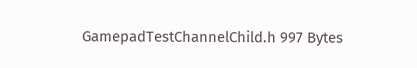GamepadTestChannelChild.h 997 Bytes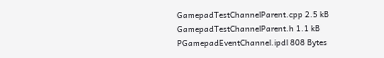GamepadTestChannelParent.cpp 2.5 kB
GamepadTestChannelParent.h 1.1 kB
PGamepadEventChannel.ipdl 808 Bytes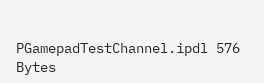PGamepadTestChannel.ipdl 576 Bytes